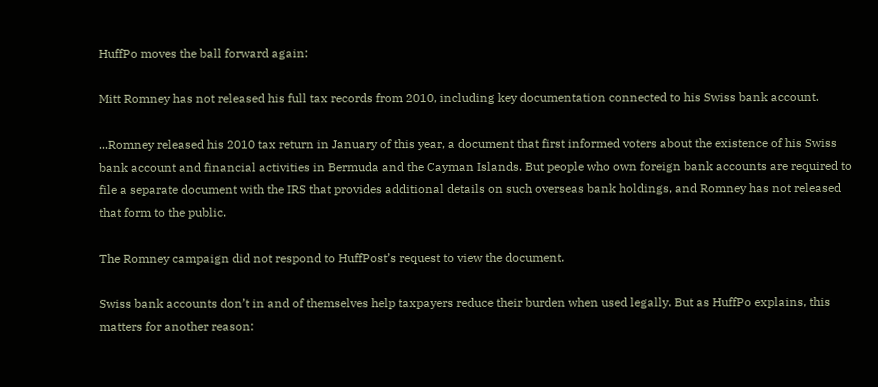HuffPo moves the ball forward again:

Mitt Romney has not released his full tax records from 2010, including key documentation connected to his Swiss bank account.

...Romney released his 2010 tax return in January of this year, a document that first informed voters about the existence of his Swiss bank account and financial activities in Bermuda and the Cayman Islands. But people who own foreign bank accounts are required to file a separate document with the IRS that provides additional details on such overseas bank holdings, and Romney has not released that form to the public.

The Romney campaign did not respond to HuffPost’s request to view the document.

Swiss bank accounts don’t in and of themselves help taxpayers reduce their burden when used legally. But as HuffPo explains, this matters for another reason: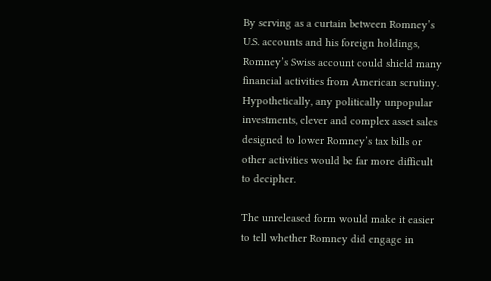By serving as a curtain between Romney’s U.S. accounts and his foreign holdings, Romney’s Swiss account could shield many financial activities from American scrutiny. Hypothetically, any politically unpopular investments, clever and complex asset sales designed to lower Romney’s tax bills or other activities would be far more difficult to decipher.

The unreleased form would make it easier to tell whether Romney did engage in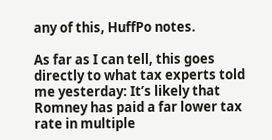any of this, HuffPo notes.

As far as I can tell, this goes directly to what tax experts told me yesterday: It’s likely that Romney has paid a far lower tax rate in multiple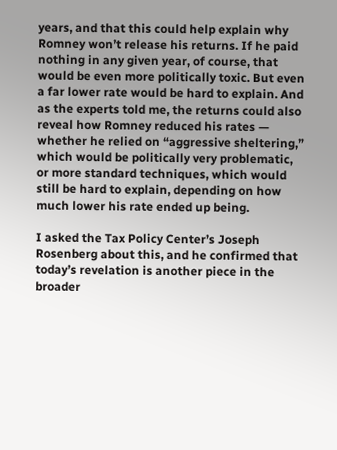years, and that this could help explain why Romney won’t release his returns. If he paid nothing in any given year, of course, that would be even more politically toxic. But even a far lower rate would be hard to explain. And as the experts told me, the returns could also reveal how Romney reduced his rates — whether he relied on “aggressive sheltering,” which would be politically very problematic, or more standard techniques, which would still be hard to explain, depending on how much lower his rate ended up being.

I asked the Tax Policy Center’s Joseph Rosenberg about this, and he confirmed that today’s revelation is another piece in the broader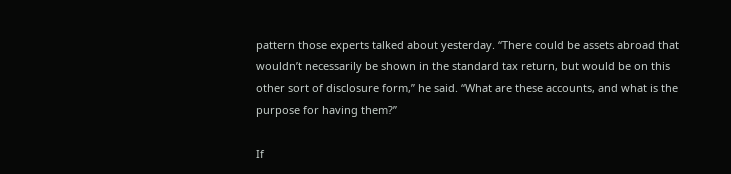pattern those experts talked about yesterday. “There could be assets abroad that wouldn’t necessarily be shown in the standard tax return, but would be on this other sort of disclosure form,” he said. “What are these accounts, and what is the purpose for having them?”

If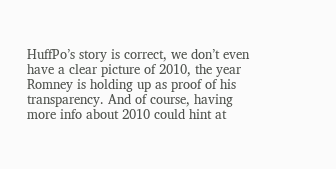HuffPo’s story is correct, we don’t even have a clear picture of 2010, the year Romney is holding up as proof of his transparency. And of course, having more info about 2010 could hint at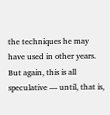the techniques he may have used in other years. But again, this is all speculative — until, that is,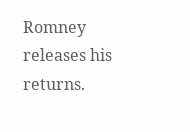Romney releases his returns.